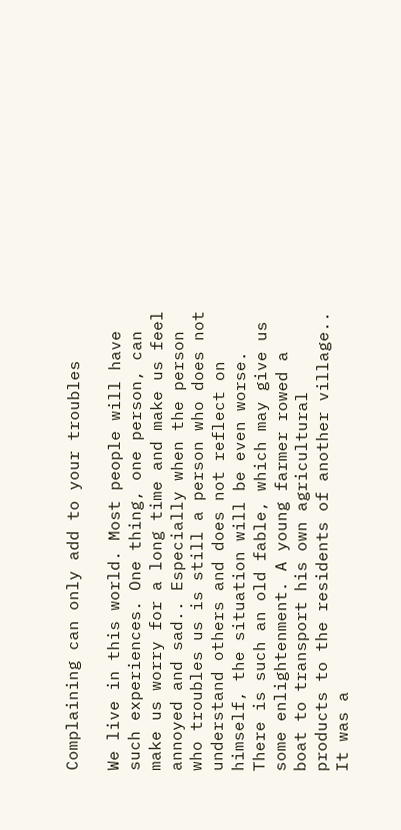Complaining can only add to your troubles

We live in this world. Most people will have such experiences. One thing, one person, can make us worry for a long time and make us feel annoyed and sad.. Especially when the person who troubles us is still a person who does not understand others and does not reflect on himself, the situation will be even worse.     There is such an old fable, which may give us some enlightenment. A young farmer rowed a boat to transport his own agricultural products to the residents of another village.. It was a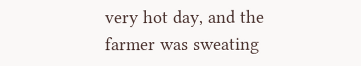very hot day, and the farmer was sweating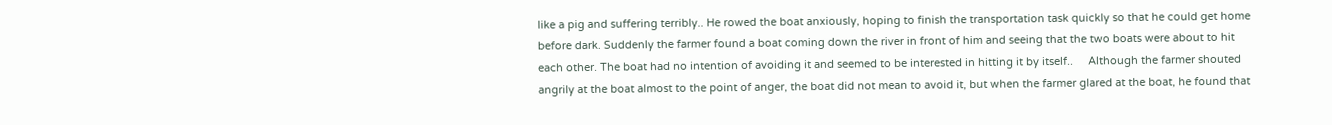like a pig and suffering terribly.. He rowed the boat anxiously, hoping to finish the transportation task quickly so that he could get home before dark. Suddenly the farmer found a boat coming down the river in front of him and seeing that the two boats were about to hit each other. The boat had no intention of avoiding it and seemed to be interested in hitting it by itself..     Although the farmer shouted angrily at the boat almost to the point of anger, the boat did not mean to avoid it, but when the farmer glared at the boat, he found that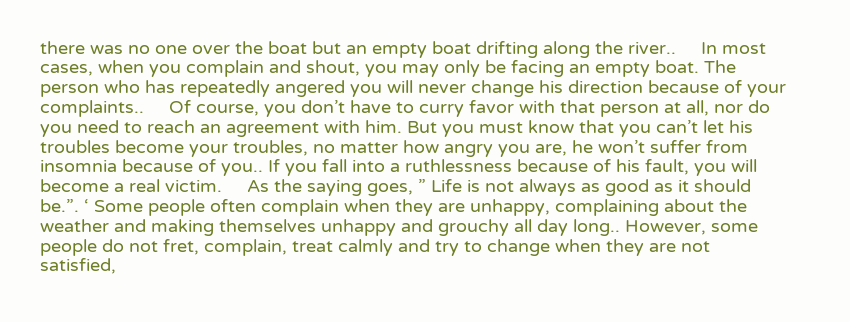there was no one over the boat but an empty boat drifting along the river..     In most cases, when you complain and shout, you may only be facing an empty boat. The person who has repeatedly angered you will never change his direction because of your complaints..     Of course, you don’t have to curry favor with that person at all, nor do you need to reach an agreement with him. But you must know that you can’t let his troubles become your troubles, no matter how angry you are, he won’t suffer from insomnia because of you.. If you fall into a ruthlessness because of his fault, you will become a real victim.     As the saying goes, ” Life is not always as good as it should be.”. ‘ Some people often complain when they are unhappy, complaining about the weather and making themselves unhappy and grouchy all day long.. However, some people do not fret, complain, treat calmly and try to change when they are not satisfied,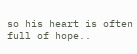so his heart is often full of hope..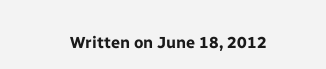Written on June 18, 2012